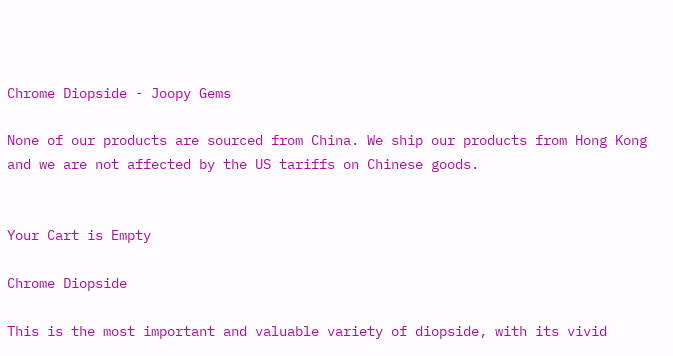Chrome Diopside - Joopy Gems

None of our products are sourced from China. We ship our products from Hong Kong and we are not affected by the US tariffs on Chinese goods.


Your Cart is Empty

Chrome Diopside

This is the most important and valuable variety of diopside, with its vivid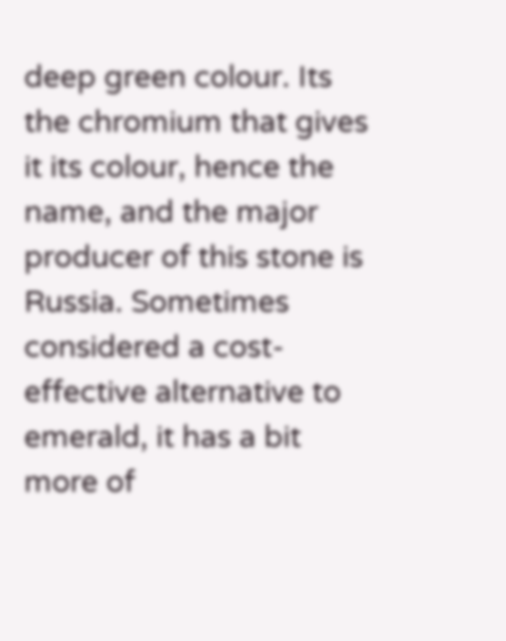deep green colour. Its the chromium that gives it its colour, hence the name, and the major producer of this stone is Russia. Sometimes considered a cost-effective alternative to emerald, it has a bit more of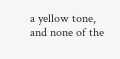a yellow tone, and none of the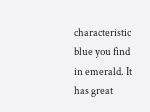characteristic blue you find in emerald. It has great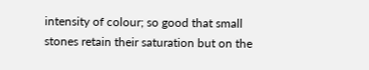intensity of colour; so good that small stones retain their saturation but on the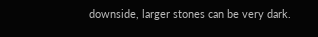downside, larger stones can be very dark.